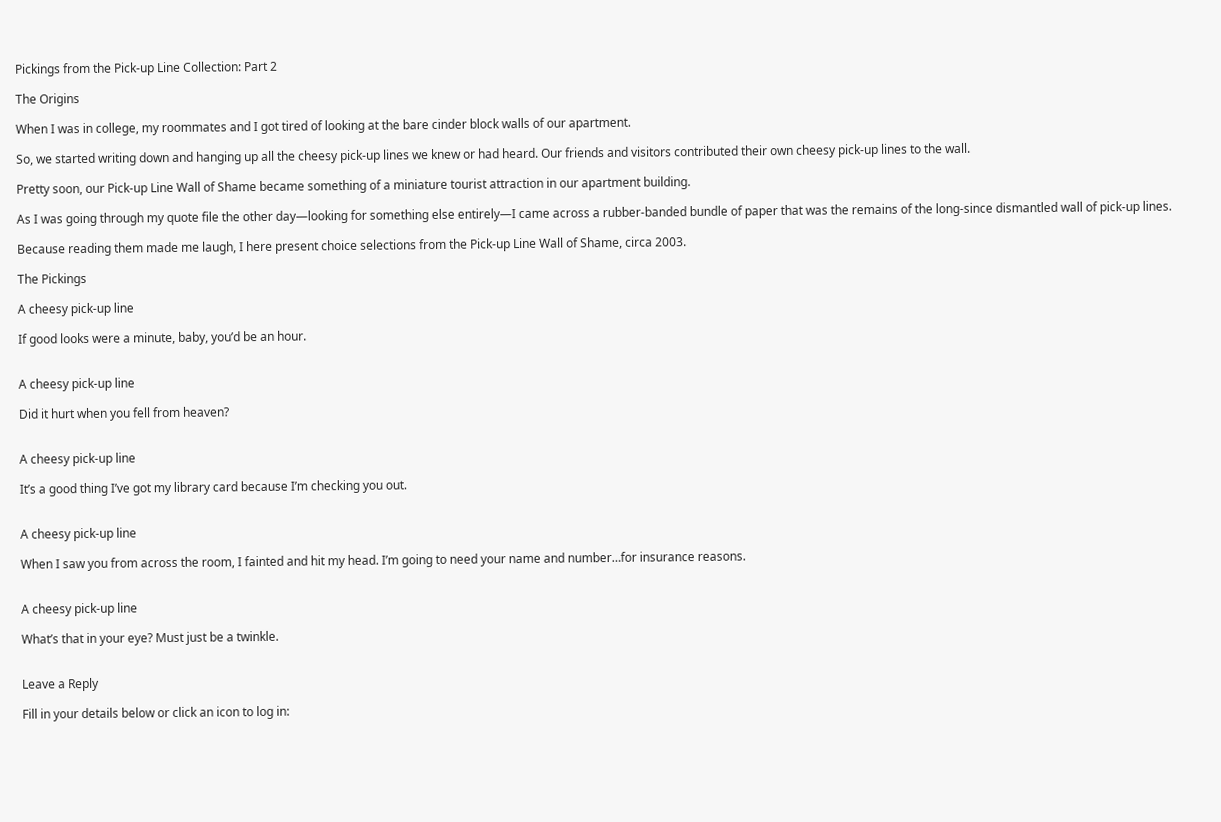Pickings from the Pick-up Line Collection: Part 2

The Origins

When I was in college, my roommates and I got tired of looking at the bare cinder block walls of our apartment.

So, we started writing down and hanging up all the cheesy pick-up lines we knew or had heard. Our friends and visitors contributed their own cheesy pick-up lines to the wall.

Pretty soon, our Pick-up Line Wall of Shame became something of a miniature tourist attraction in our apartment building.

As I was going through my quote file the other day—looking for something else entirely—I came across a rubber-banded bundle of paper that was the remains of the long-since dismantled wall of pick-up lines.

Because reading them made me laugh, I here present choice selections from the Pick-up Line Wall of Shame, circa 2003.

The Pickings

A cheesy pick-up line

If good looks were a minute, baby, you’d be an hour.


A cheesy pick-up line

Did it hurt when you fell from heaven?


A cheesy pick-up line

It’s a good thing I’ve got my library card because I’m checking you out.


A cheesy pick-up line

When I saw you from across the room, I fainted and hit my head. I’m going to need your name and number…for insurance reasons.


A cheesy pick-up line

What’s that in your eye? Must just be a twinkle.


Leave a Reply

Fill in your details below or click an icon to log in: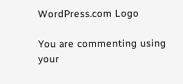WordPress.com Logo

You are commenting using your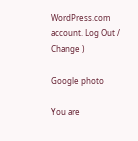WordPress.com account. Log Out /  Change )

Google photo

You are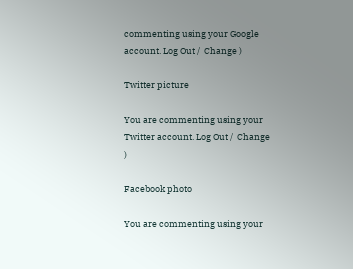commenting using your Google account. Log Out /  Change )

Twitter picture

You are commenting using your Twitter account. Log Out /  Change )

Facebook photo

You are commenting using your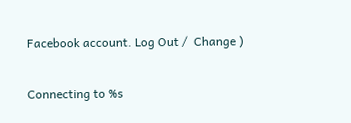Facebook account. Log Out /  Change )

Connecting to %s